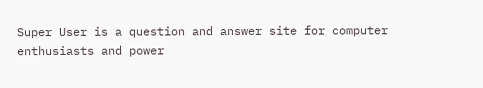Super User is a question and answer site for computer enthusiasts and power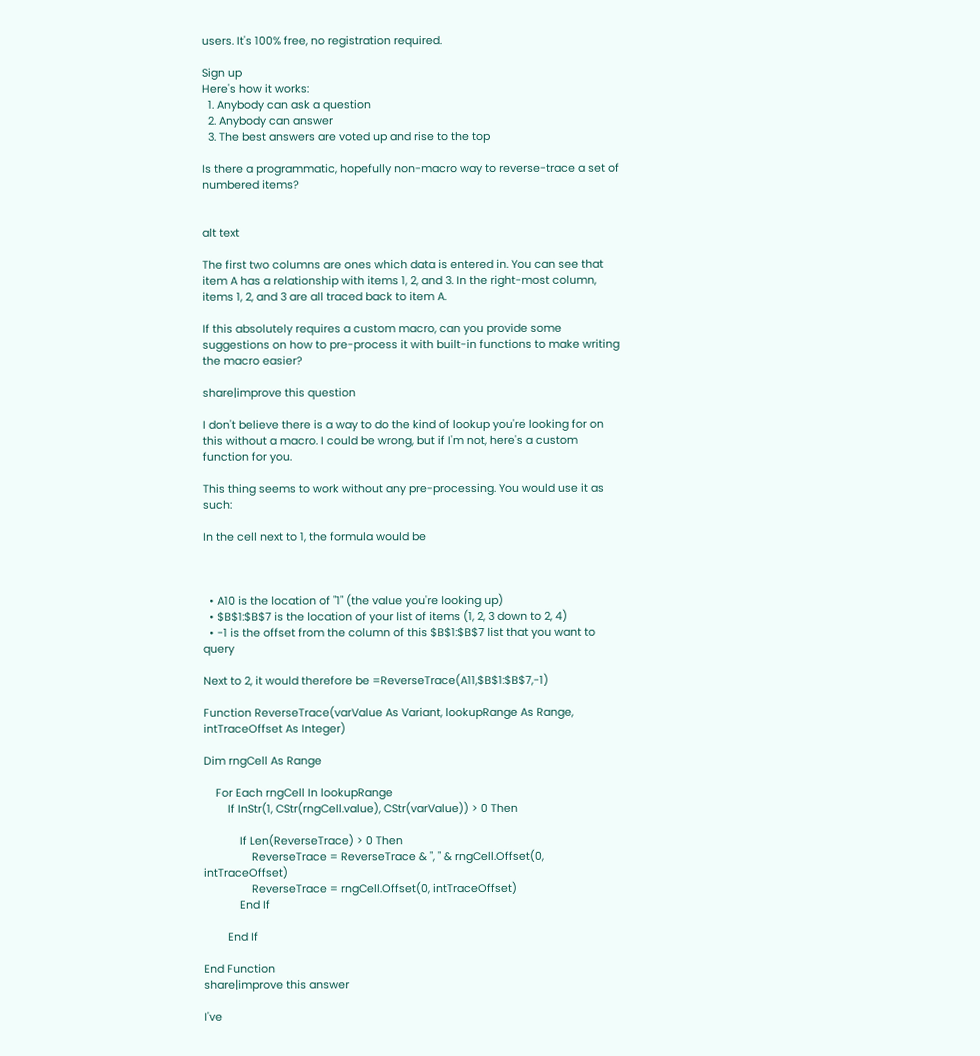users. It's 100% free, no registration required.

Sign up
Here's how it works:
  1. Anybody can ask a question
  2. Anybody can answer
  3. The best answers are voted up and rise to the top

Is there a programmatic, hopefully non-macro way to reverse-trace a set of numbered items?


alt text

The first two columns are ones which data is entered in. You can see that item A has a relationship with items 1, 2, and 3. In the right-most column, items 1, 2, and 3 are all traced back to item A.

If this absolutely requires a custom macro, can you provide some suggestions on how to pre-process it with built-in functions to make writing the macro easier?

share|improve this question

I don't believe there is a way to do the kind of lookup you're looking for on this without a macro. I could be wrong, but if I'm not, here's a custom function for you.

This thing seems to work without any pre-processing. You would use it as such:

In the cell next to 1, the formula would be



  • A10 is the location of "1" (the value you're looking up)
  • $B$1:$B$7 is the location of your list of items (1, 2, 3 down to 2, 4)
  • -1 is the offset from the column of this $B$1:$B$7 list that you want to query

Next to 2, it would therefore be =ReverseTrace(A11,$B$1:$B$7,-1)

Function ReverseTrace(varValue As Variant, lookupRange As Range, intTraceOffset As Integer)

Dim rngCell As Range

    For Each rngCell In lookupRange
        If InStr(1, CStr(rngCell.value), CStr(varValue)) > 0 Then

            If Len(ReverseTrace) > 0 Then
                ReverseTrace = ReverseTrace & ", " & rngCell.Offset(0, intTraceOffset)
                ReverseTrace = rngCell.Offset(0, intTraceOffset)
            End If

        End If

End Function
share|improve this answer

I've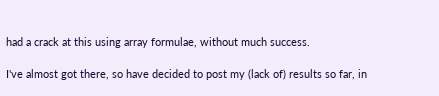had a crack at this using array formulae, without much success.

I've almost got there, so have decided to post my (lack of) results so far, in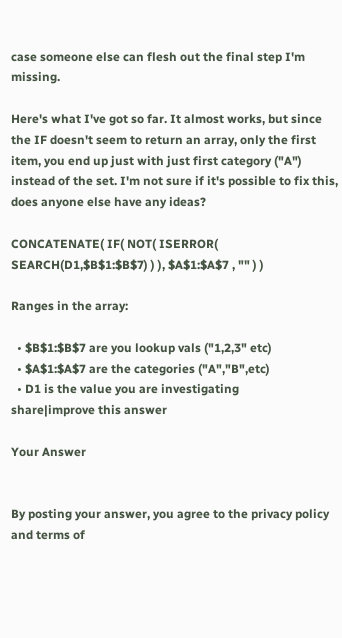case someone else can flesh out the final step I'm missing.

Here's what I've got so far. It almost works, but since the IF doesn't seem to return an array, only the first item, you end up just with just first category ("A") instead of the set. I'm not sure if it's possible to fix this, does anyone else have any ideas?

CONCATENATE( IF( NOT( ISERROR( SEARCH(D1,$B$1:$B$7) ) ), $A$1:$A$7 , "" ) )

Ranges in the array:

  • $B$1:$B$7 are you lookup vals ("1,2,3" etc)
  • $A$1:$A$7 are the categories ("A","B",etc)
  • D1 is the value you are investigating
share|improve this answer

Your Answer


By posting your answer, you agree to the privacy policy and terms of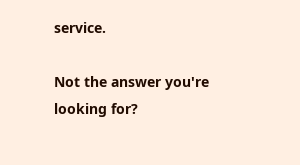service.

Not the answer you're looking for?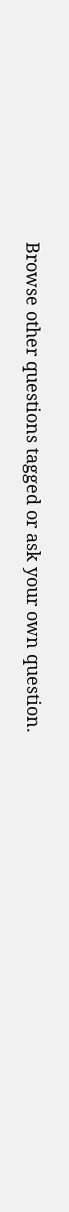Browse other questions tagged or ask your own question.